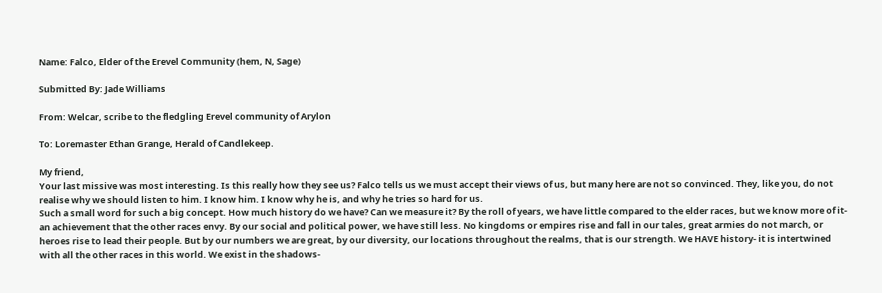Name: Falco, Elder of the Erevel Community (hem, N, Sage)

Submitted By: Jade Williams

From: Welcar, scribe to the fledgling Erevel community of Arylon

To: Loremaster Ethan Grange, Herald of Candlekeep.

My friend,
Your last missive was most interesting. Is this really how they see us? Falco tells us we must accept their views of us, but many here are not so convinced. They, like you, do not realise why we should listen to him. I know him. I know why he is, and why he tries so hard for us.
Such a small word for such a big concept. How much history do we have? Can we measure it? By the roll of years, we have little compared to the elder races, but we know more of it- an achievement that the other races envy. By our social and political power, we have still less. No kingdoms or empires rise and fall in our tales, great armies do not march, or heroes rise to lead their people. But by our numbers we are great, by our diversity, our locations throughout the realms, that is our strength. We HAVE history- it is intertwined with all the other races in this world. We exist in the shadows-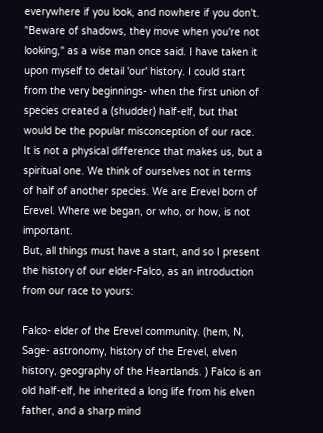everywhere if you look, and nowhere if you don't. "Beware of shadows, they move when you're not looking," as a wise man once said. I have taken it upon myself to detail 'our' history. I could start from the very beginnings- when the first union of species created a (shudder) half-elf, but that would be the popular misconception of our race. It is not a physical difference that makes us, but a spiritual one. We think of ourselves not in terms of half of another species. We are Erevel born of Erevel. Where we began, or who, or how, is not important.
But, all things must have a start, and so I present the history of our elder-Falco, as an introduction from our race to yours:

Falco- elder of the Erevel community. (hem, N, Sage- astronomy, history of the Erevel, elven history, geography of the Heartlands. ) Falco is an old half-elf, he inherited a long life from his elven father, and a sharp mind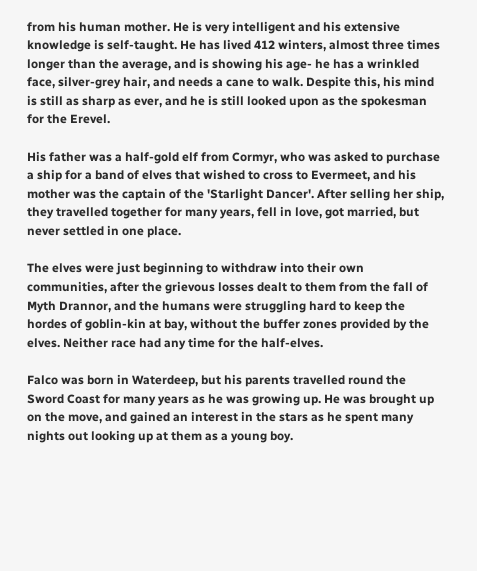from his human mother. He is very intelligent and his extensive knowledge is self-taught. He has lived 412 winters, almost three times longer than the average, and is showing his age- he has a wrinkled face, silver-grey hair, and needs a cane to walk. Despite this, his mind is still as sharp as ever, and he is still looked upon as the spokesman for the Erevel.

His father was a half-gold elf from Cormyr, who was asked to purchase a ship for a band of elves that wished to cross to Evermeet, and his mother was the captain of the 'Starlight Dancer'. After selling her ship, they travelled together for many years, fell in love, got married, but never settled in one place.

The elves were just beginning to withdraw into their own communities, after the grievous losses dealt to them from the fall of Myth Drannor, and the humans were struggling hard to keep the hordes of goblin-kin at bay, without the buffer zones provided by the elves. Neither race had any time for the half-elves.

Falco was born in Waterdeep, but his parents travelled round the Sword Coast for many years as he was growing up. He was brought up on the move, and gained an interest in the stars as he spent many nights out looking up at them as a young boy.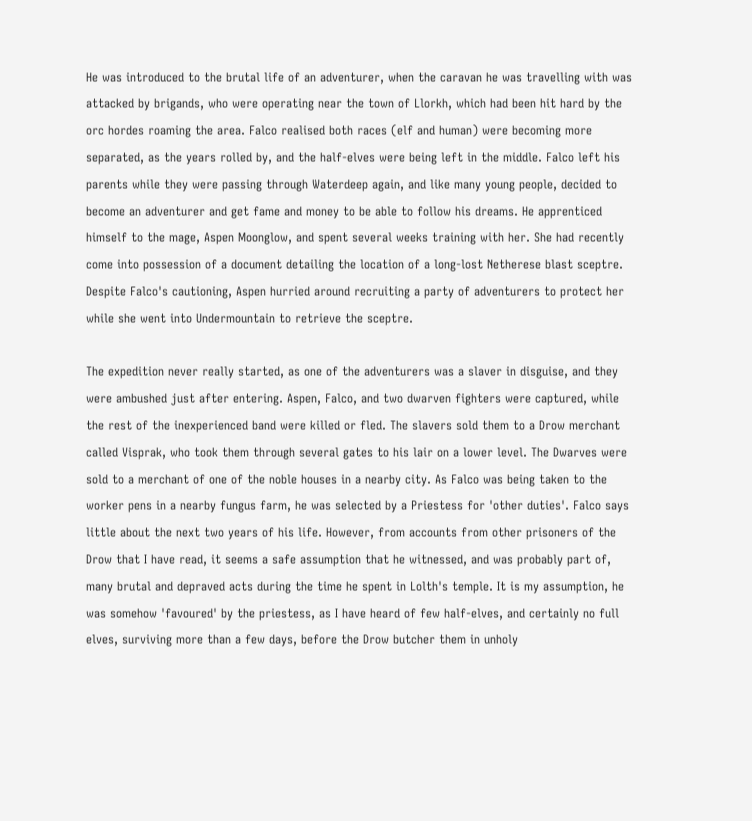He was introduced to the brutal life of an adventurer, when the caravan he was travelling with was attacked by brigands, who were operating near the town of Llorkh, which had been hit hard by the orc hordes roaming the area. Falco realised both races (elf and human) were becoming more separated, as the years rolled by, and the half-elves were being left in the middle. Falco left his parents while they were passing through Waterdeep again, and like many young people, decided to become an adventurer and get fame and money to be able to follow his dreams. He apprenticed himself to the mage, Aspen Moonglow, and spent several weeks training with her. She had recently come into possession of a document detailing the location of a long-lost Netherese blast sceptre. Despite Falco's cautioning, Aspen hurried around recruiting a party of adventurers to protect her while she went into Undermountain to retrieve the sceptre.

The expedition never really started, as one of the adventurers was a slaver in disguise, and they were ambushed just after entering. Aspen, Falco, and two dwarven fighters were captured, while the rest of the inexperienced band were killed or fled. The slavers sold them to a Drow merchant called Visprak, who took them through several gates to his lair on a lower level. The Dwarves were sold to a merchant of one of the noble houses in a nearby city. As Falco was being taken to the worker pens in a nearby fungus farm, he was selected by a Priestess for 'other duties'. Falco says little about the next two years of his life. However, from accounts from other prisoners of the Drow that I have read, it seems a safe assumption that he witnessed, and was probably part of, many brutal and depraved acts during the time he spent in Lolth's temple. It is my assumption, he was somehow 'favoured' by the priestess, as I have heard of few half-elves, and certainly no full elves, surviving more than a few days, before the Drow butcher them in unholy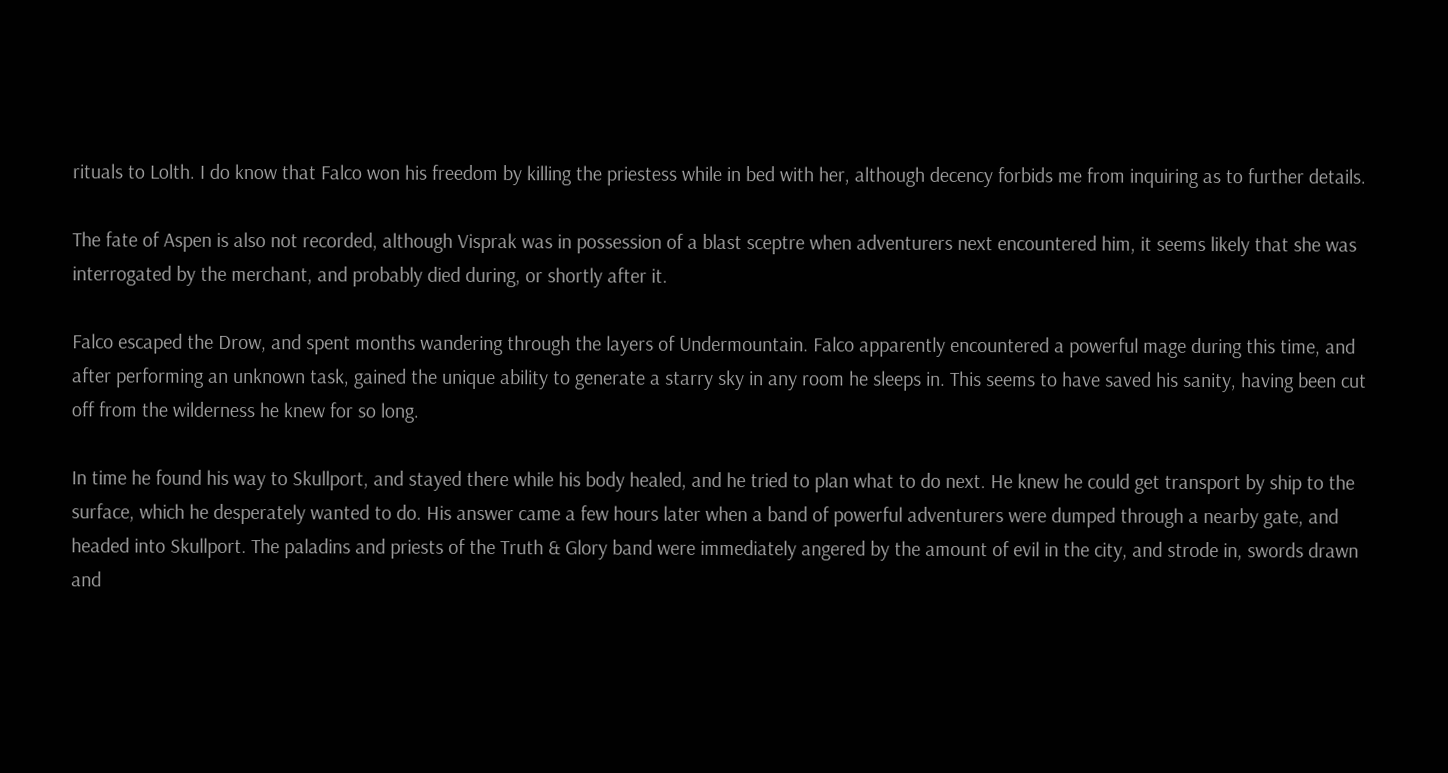rituals to Lolth. I do know that Falco won his freedom by killing the priestess while in bed with her, although decency forbids me from inquiring as to further details.

The fate of Aspen is also not recorded, although Visprak was in possession of a blast sceptre when adventurers next encountered him, it seems likely that she was interrogated by the merchant, and probably died during, or shortly after it.

Falco escaped the Drow, and spent months wandering through the layers of Undermountain. Falco apparently encountered a powerful mage during this time, and after performing an unknown task, gained the unique ability to generate a starry sky in any room he sleeps in. This seems to have saved his sanity, having been cut off from the wilderness he knew for so long.

In time he found his way to Skullport, and stayed there while his body healed, and he tried to plan what to do next. He knew he could get transport by ship to the surface, which he desperately wanted to do. His answer came a few hours later when a band of powerful adventurers were dumped through a nearby gate, and headed into Skullport. The paladins and priests of the Truth & Glory band were immediately angered by the amount of evil in the city, and strode in, swords drawn and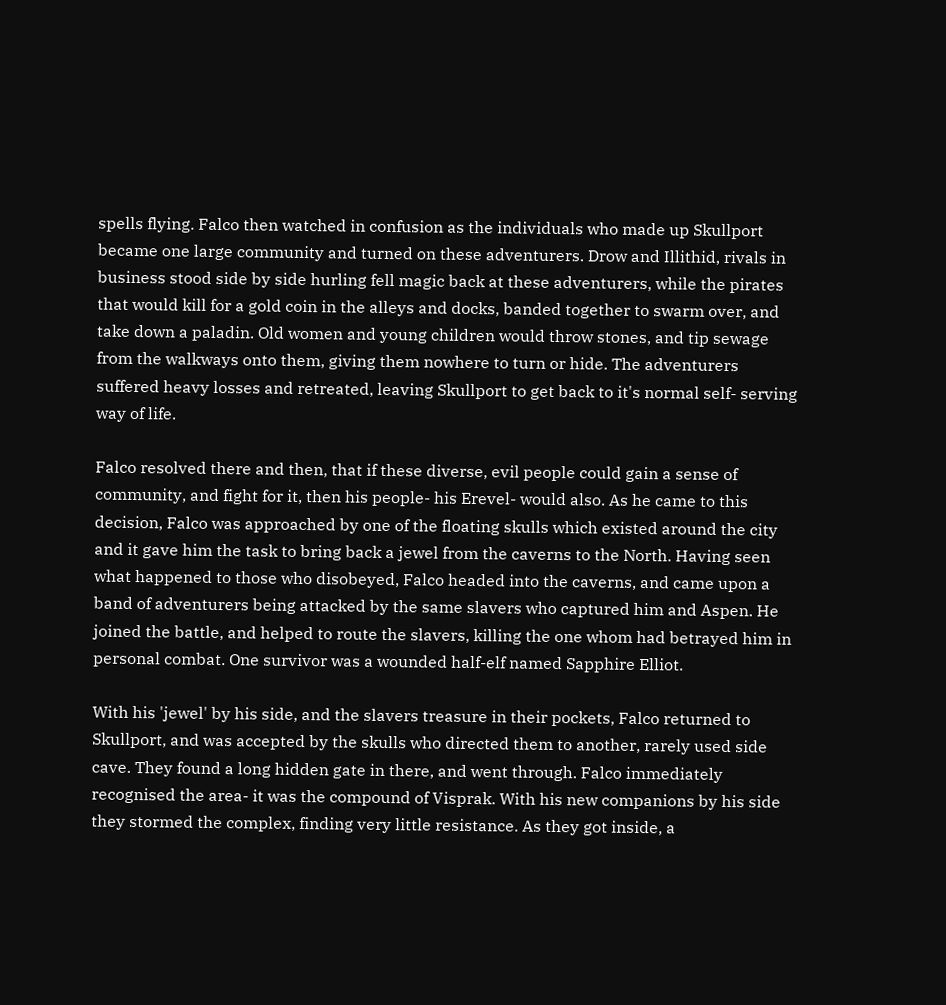spells flying. Falco then watched in confusion as the individuals who made up Skullport became one large community and turned on these adventurers. Drow and Illithid, rivals in business stood side by side hurling fell magic back at these adventurers, while the pirates that would kill for a gold coin in the alleys and docks, banded together to swarm over, and take down a paladin. Old women and young children would throw stones, and tip sewage from the walkways onto them, giving them nowhere to turn or hide. The adventurers suffered heavy losses and retreated, leaving Skullport to get back to it's normal self- serving way of life.

Falco resolved there and then, that if these diverse, evil people could gain a sense of community, and fight for it, then his people- his Erevel- would also. As he came to this decision, Falco was approached by one of the floating skulls which existed around the city and it gave him the task to bring back a jewel from the caverns to the North. Having seen what happened to those who disobeyed, Falco headed into the caverns, and came upon a band of adventurers being attacked by the same slavers who captured him and Aspen. He joined the battle, and helped to route the slavers, killing the one whom had betrayed him in personal combat. One survivor was a wounded half-elf named Sapphire Elliot.

With his 'jewel' by his side, and the slavers treasure in their pockets, Falco returned to Skullport, and was accepted by the skulls who directed them to another, rarely used side cave. They found a long hidden gate in there, and went through. Falco immediately recognised the area- it was the compound of Visprak. With his new companions by his side they stormed the complex, finding very little resistance. As they got inside, a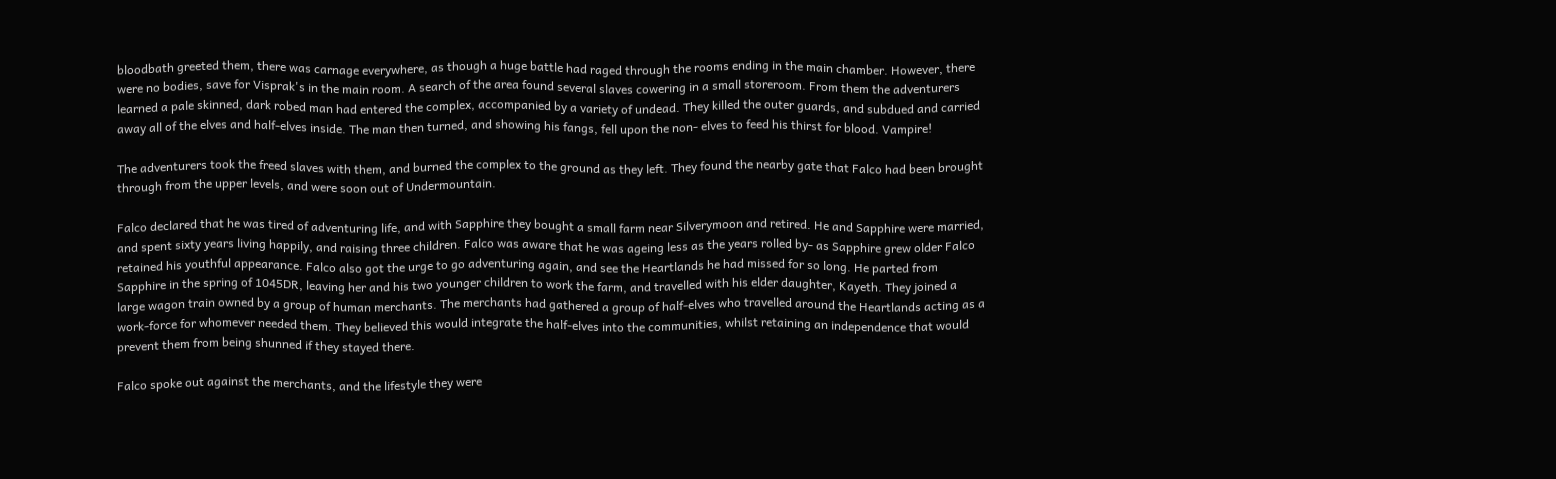bloodbath greeted them, there was carnage everywhere, as though a huge battle had raged through the rooms ending in the main chamber. However, there were no bodies, save for Visprak's in the main room. A search of the area found several slaves cowering in a small storeroom. From them the adventurers learned a pale skinned, dark robed man had entered the complex, accompanied by a variety of undead. They killed the outer guards, and subdued and carried away all of the elves and half-elves inside. The man then turned, and showing his fangs, fell upon the non- elves to feed his thirst for blood. Vampire!

The adventurers took the freed slaves with them, and burned the complex to the ground as they left. They found the nearby gate that Falco had been brought through from the upper levels, and were soon out of Undermountain.

Falco declared that he was tired of adventuring life, and with Sapphire they bought a small farm near Silverymoon and retired. He and Sapphire were married, and spent sixty years living happily, and raising three children. Falco was aware that he was ageing less as the years rolled by- as Sapphire grew older Falco retained his youthful appearance. Falco also got the urge to go adventuring again, and see the Heartlands he had missed for so long. He parted from Sapphire in the spring of 1045DR, leaving her and his two younger children to work the farm, and travelled with his elder daughter, Kayeth. They joined a large wagon train owned by a group of human merchants. The merchants had gathered a group of half-elves who travelled around the Heartlands acting as a work-force for whomever needed them. They believed this would integrate the half-elves into the communities, whilst retaining an independence that would prevent them from being shunned if they stayed there.

Falco spoke out against the merchants, and the lifestyle they were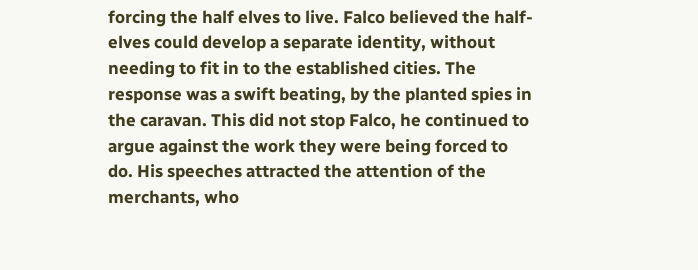forcing the half elves to live. Falco believed the half-elves could develop a separate identity, without needing to fit in to the established cities. The response was a swift beating, by the planted spies in the caravan. This did not stop Falco, he continued to argue against the work they were being forced to do. His speeches attracted the attention of the merchants, who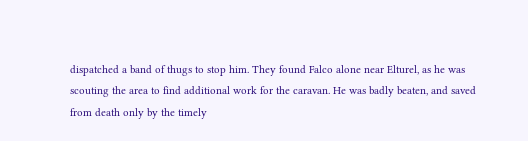dispatched a band of thugs to stop him. They found Falco alone near Elturel, as he was scouting the area to find additional work for the caravan. He was badly beaten, and saved from death only by the timely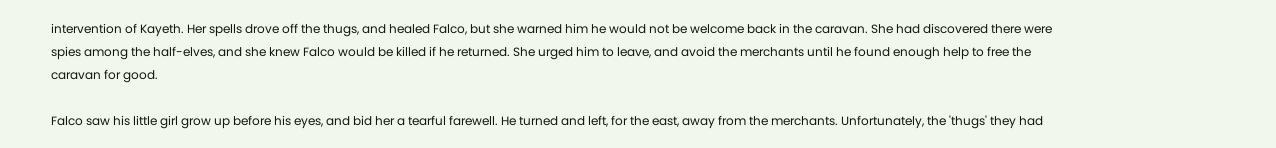intervention of Kayeth. Her spells drove off the thugs, and healed Falco, but she warned him he would not be welcome back in the caravan. She had discovered there were spies among the half-elves, and she knew Falco would be killed if he returned. She urged him to leave, and avoid the merchants until he found enough help to free the caravan for good.

Falco saw his little girl grow up before his eyes, and bid her a tearful farewell. He turned and left, for the east, away from the merchants. Unfortunately, the 'thugs' they had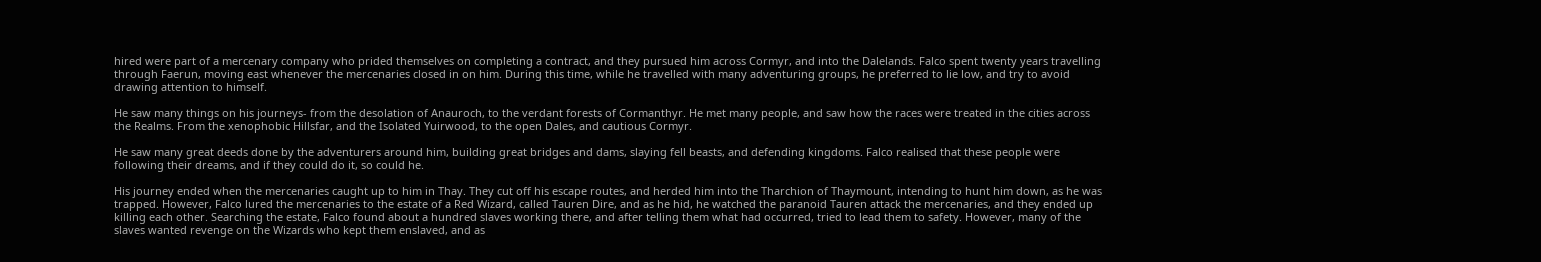hired were part of a mercenary company who prided themselves on completing a contract, and they pursued him across Cormyr, and into the Dalelands. Falco spent twenty years travelling through Faerun, moving east whenever the mercenaries closed in on him. During this time, while he travelled with many adventuring groups, he preferred to lie low, and try to avoid drawing attention to himself.

He saw many things on his journeys- from the desolation of Anauroch, to the verdant forests of Cormanthyr. He met many people, and saw how the races were treated in the cities across the Realms. From the xenophobic Hillsfar, and the Isolated Yuirwood, to the open Dales, and cautious Cormyr.

He saw many great deeds done by the adventurers around him, building great bridges and dams, slaying fell beasts, and defending kingdoms. Falco realised that these people were following their dreams, and if they could do it, so could he.

His journey ended when the mercenaries caught up to him in Thay. They cut off his escape routes, and herded him into the Tharchion of Thaymount, intending to hunt him down, as he was trapped. However, Falco lured the mercenaries to the estate of a Red Wizard, called Tauren Dire, and as he hid, he watched the paranoid Tauren attack the mercenaries, and they ended up killing each other. Searching the estate, Falco found about a hundred slaves working there, and after telling them what had occurred, tried to lead them to safety. However, many of the slaves wanted revenge on the Wizards who kept them enslaved, and as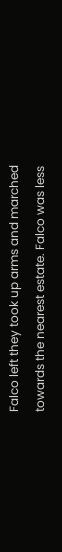Falco left they took up arms and marched towards the nearest estate. Falco was less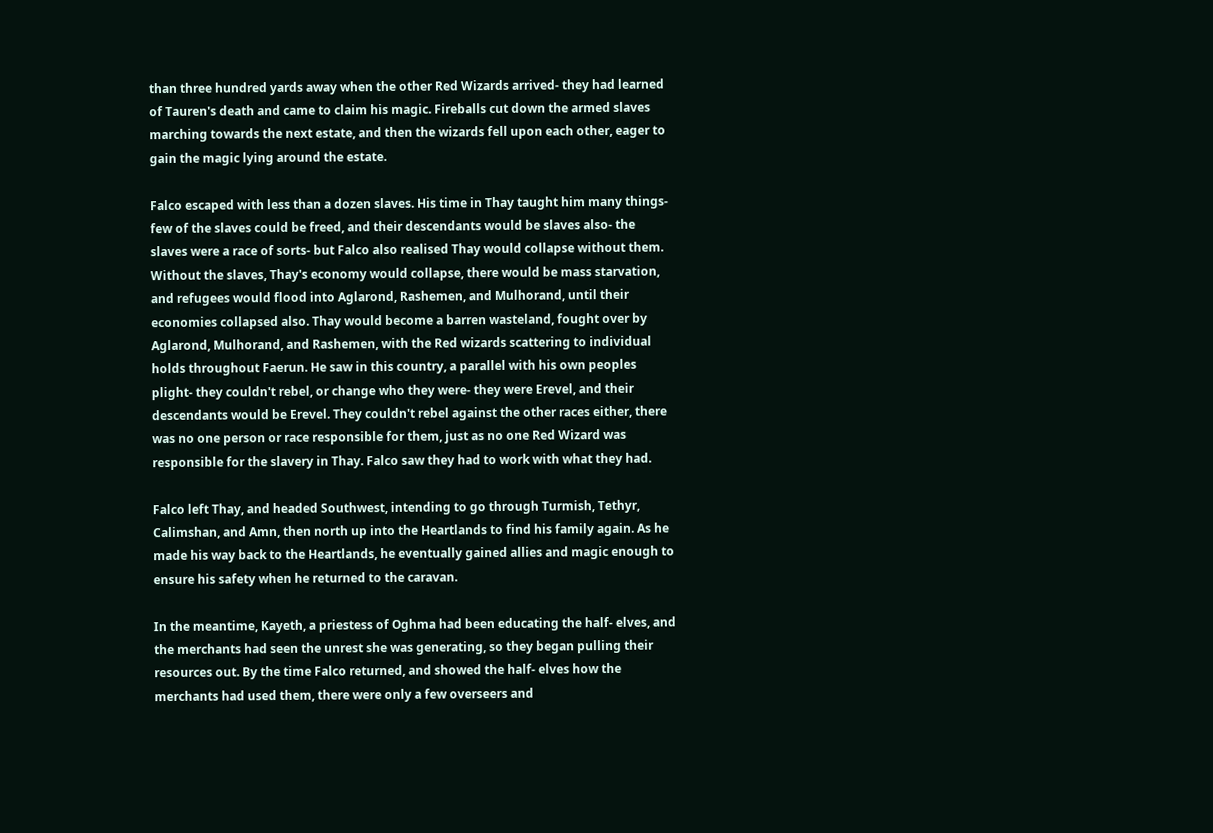than three hundred yards away when the other Red Wizards arrived- they had learned of Tauren's death and came to claim his magic. Fireballs cut down the armed slaves marching towards the next estate, and then the wizards fell upon each other, eager to gain the magic lying around the estate.

Falco escaped with less than a dozen slaves. His time in Thay taught him many things- few of the slaves could be freed, and their descendants would be slaves also- the slaves were a race of sorts- but Falco also realised Thay would collapse without them. Without the slaves, Thay's economy would collapse, there would be mass starvation, and refugees would flood into Aglarond, Rashemen, and Mulhorand, until their economies collapsed also. Thay would become a barren wasteland, fought over by Aglarond, Mulhorand, and Rashemen, with the Red wizards scattering to individual holds throughout Faerun. He saw in this country, a parallel with his own peoples plight- they couldn't rebel, or change who they were- they were Erevel, and their descendants would be Erevel. They couldn't rebel against the other races either, there was no one person or race responsible for them, just as no one Red Wizard was responsible for the slavery in Thay. Falco saw they had to work with what they had.

Falco left Thay, and headed Southwest, intending to go through Turmish, Tethyr, Calimshan, and Amn, then north up into the Heartlands to find his family again. As he made his way back to the Heartlands, he eventually gained allies and magic enough to ensure his safety when he returned to the caravan.

In the meantime, Kayeth, a priestess of Oghma had been educating the half- elves, and the merchants had seen the unrest she was generating, so they began pulling their resources out. By the time Falco returned, and showed the half- elves how the merchants had used them, there were only a few overseers and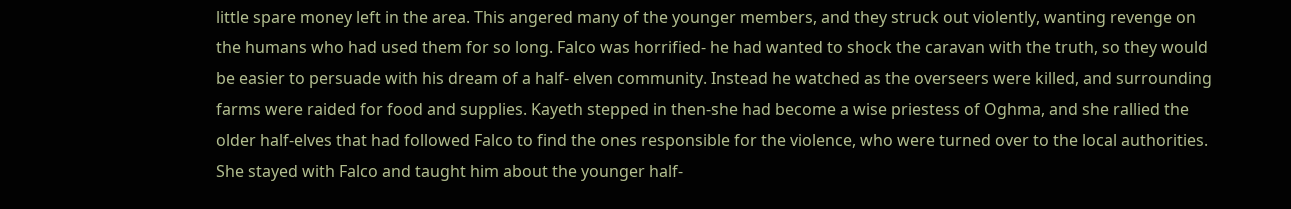little spare money left in the area. This angered many of the younger members, and they struck out violently, wanting revenge on the humans who had used them for so long. Falco was horrified- he had wanted to shock the caravan with the truth, so they would be easier to persuade with his dream of a half- elven community. Instead he watched as the overseers were killed, and surrounding farms were raided for food and supplies. Kayeth stepped in then-she had become a wise priestess of Oghma, and she rallied the older half-elves that had followed Falco to find the ones responsible for the violence, who were turned over to the local authorities. She stayed with Falco and taught him about the younger half-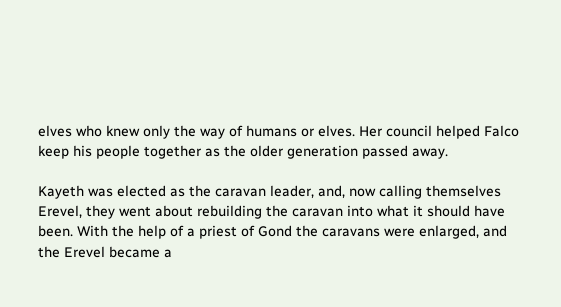elves who knew only the way of humans or elves. Her council helped Falco keep his people together as the older generation passed away.

Kayeth was elected as the caravan leader, and, now calling themselves Erevel, they went about rebuilding the caravan into what it should have been. With the help of a priest of Gond the caravans were enlarged, and the Erevel became a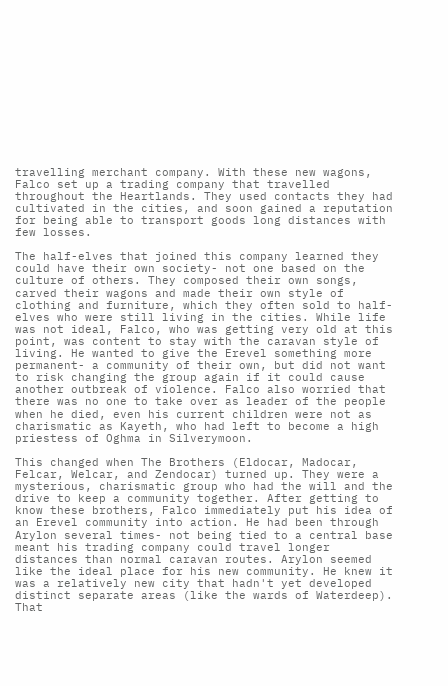travelling merchant company. With these new wagons, Falco set up a trading company that travelled throughout the Heartlands. They used contacts they had cultivated in the cities, and soon gained a reputation for being able to transport goods long distances with few losses.

The half-elves that joined this company learned they could have their own society- not one based on the culture of others. They composed their own songs, carved their wagons and made their own style of clothing and furniture, which they often sold to half-elves who were still living in the cities. While life was not ideal, Falco, who was getting very old at this point, was content to stay with the caravan style of living. He wanted to give the Erevel something more permanent- a community of their own, but did not want to risk changing the group again if it could cause another outbreak of violence. Falco also worried that there was no one to take over as leader of the people when he died, even his current children were not as charismatic as Kayeth, who had left to become a high priestess of Oghma in Silverymoon.

This changed when The Brothers (Eldocar, Madocar, Felcar, Welcar, and Zendocar) turned up. They were a mysterious, charismatic group who had the will and the drive to keep a community together. After getting to know these brothers, Falco immediately put his idea of an Erevel community into action. He had been through Arylon several times- not being tied to a central base meant his trading company could travel longer distances than normal caravan routes. Arylon seemed like the ideal place for his new community. He knew it was a relatively new city that hadn't yet developed distinct separate areas (like the wards of Waterdeep). That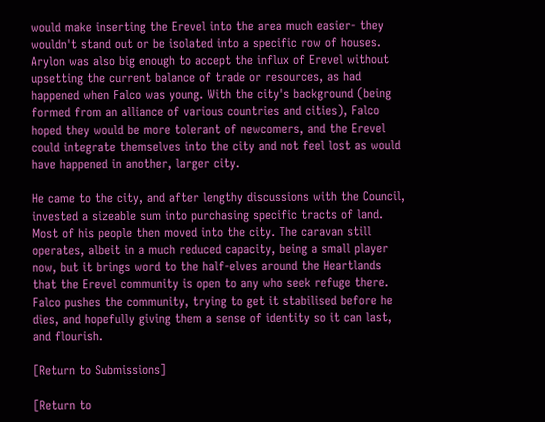would make inserting the Erevel into the area much easier- they wouldn't stand out or be isolated into a specific row of houses. Arylon was also big enough to accept the influx of Erevel without upsetting the current balance of trade or resources, as had happened when Falco was young. With the city's background (being formed from an alliance of various countries and cities), Falco hoped they would be more tolerant of newcomers, and the Erevel could integrate themselves into the city and not feel lost as would have happened in another, larger city.

He came to the city, and after lengthy discussions with the Council, invested a sizeable sum into purchasing specific tracts of land. Most of his people then moved into the city. The caravan still operates, albeit in a much reduced capacity, being a small player now, but it brings word to the half-elves around the Heartlands that the Erevel community is open to any who seek refuge there. Falco pushes the community, trying to get it stabilised before he dies, and hopefully giving them a sense of identity so it can last, and flourish.

[Return to Submissions]

[Return to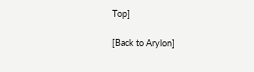Top]

[Back to Arylon]